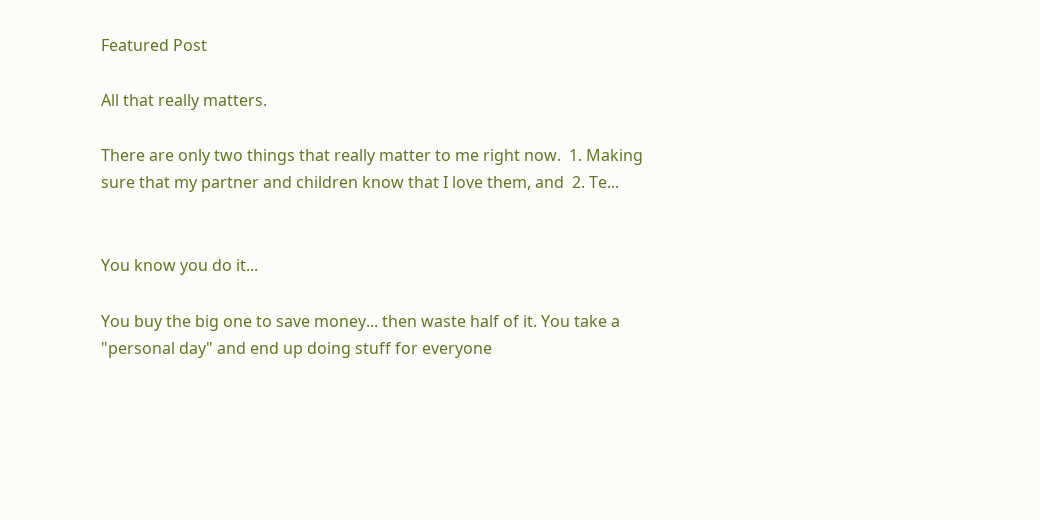Featured Post

All that really matters.

There are only two things that really matter to me right now.  1. Making sure that my partner and children know that I love them, and  2. Te...


You know you do it...

You buy the big one to save money... then waste half of it. You take a "personal day" and end up doing stuff for everyone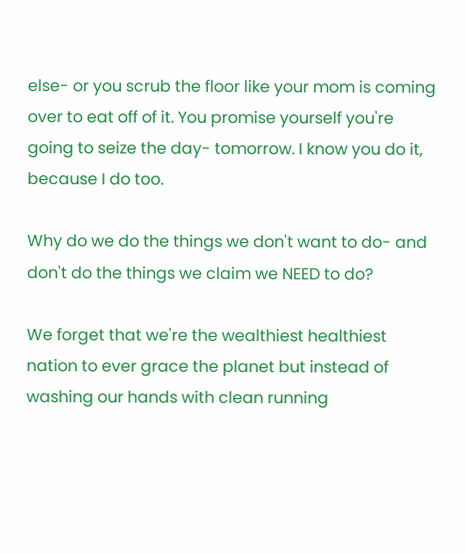else- or you scrub the floor like your mom is coming over to eat off of it. You promise yourself you're going to seize the day- tomorrow. I know you do it, because I do too.

Why do we do the things we don't want to do- and don't do the things we claim we NEED to do?

We forget that we're the wealthiest healthiest nation to ever grace the planet but instead of washing our hands with clean running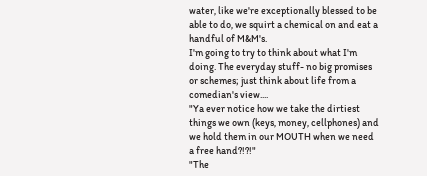water, like we're exceptionally blessed to be able to do, we squirt a chemical on and eat a handful of M&M's.
I'm going to try to think about what I'm doing. The everyday stuff- no big promises or schemes; just think about life from a comedian's view....
"Ya ever notice how we take the dirtiest things we own (keys, money, cellphones) and we hold them in our MOUTH when we need a free hand?!?!"
"The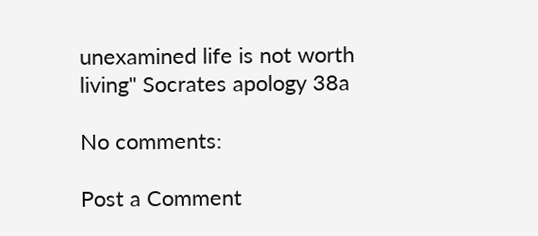unexamined life is not worth living" Socrates apology 38a

No comments:

Post a Comment